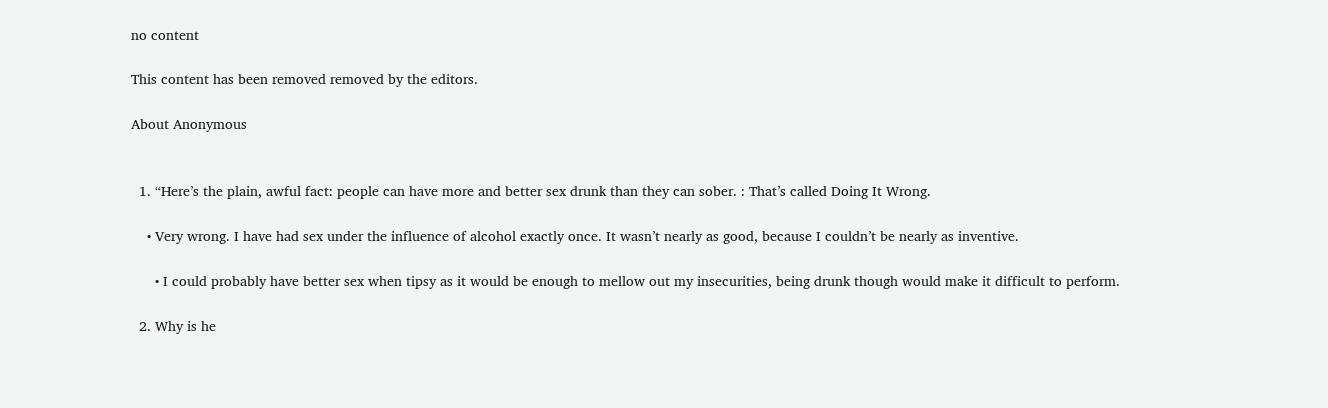no content

This content has been removed removed by the editors.

About Anonymous


  1. “Here’s the plain, awful fact: people can have more and better sex drunk than they can sober. : That’s called Doing It Wrong.

    • Very wrong. I have had sex under the influence of alcohol exactly once. It wasn’t nearly as good, because I couldn’t be nearly as inventive.

      • I could probably have better sex when tipsy as it would be enough to mellow out my insecurities, being drunk though would make it difficult to perform.

  2. Why is he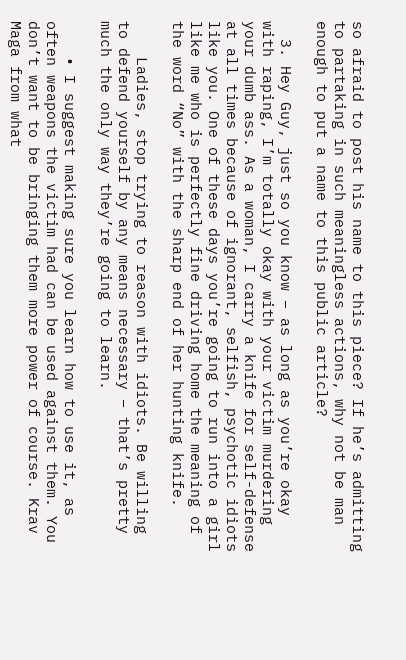so afraid to post his name to this piece? If he’s admitting to partaking in such meaningless actions, why not be man enough to put a name to this public article?

  3. Hey Guy, just so you know – as long as you’re okay with raping, I’m totally okay with your victim murdering your dumb ass. As a woman, I carry a knife for self-defense at all times because of ignorant, selfish, psychotic idiots like you. One of these days you’re going to run into a girl like me who is perfectly fine driving home the meaning of the word “No” with the sharp end of her hunting knife.

    Ladies, stop trying to reason with idiots. Be willing to defend yourself by any means necessary – that’s pretty much the only way they’re going to learn.

    • I suggest making sure you learn how to use it, as often weapons the victim had can be used against them. You don’t want to be bringing them more power of course. Krav Maga from what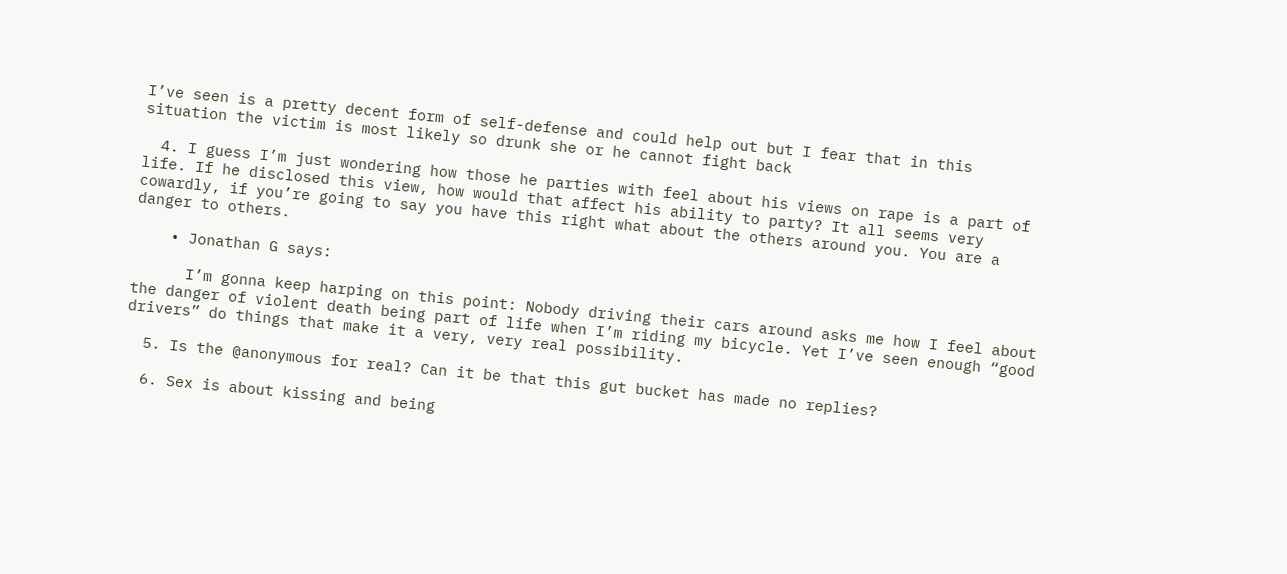I’ve seen is a pretty decent form of self-defense and could help out but I fear that in this situation the victim is most likely so drunk she or he cannot fight back

  4. I guess I’m just wondering how those he parties with feel about his views on rape is a part of life. If he disclosed this view, how would that affect his ability to party? It all seems very cowardly, if you’re going to say you have this right what about the others around you. You are a danger to others.

    • Jonathan G says:

      I’m gonna keep harping on this point: Nobody driving their cars around asks me how I feel about the danger of violent death being part of life when I’m riding my bicycle. Yet I’ve seen enough “good drivers” do things that make it a very, very real possibility.

  5. Is the @anonymous for real? Can it be that this gut bucket has made no replies?

  6. Sex is about kissing and being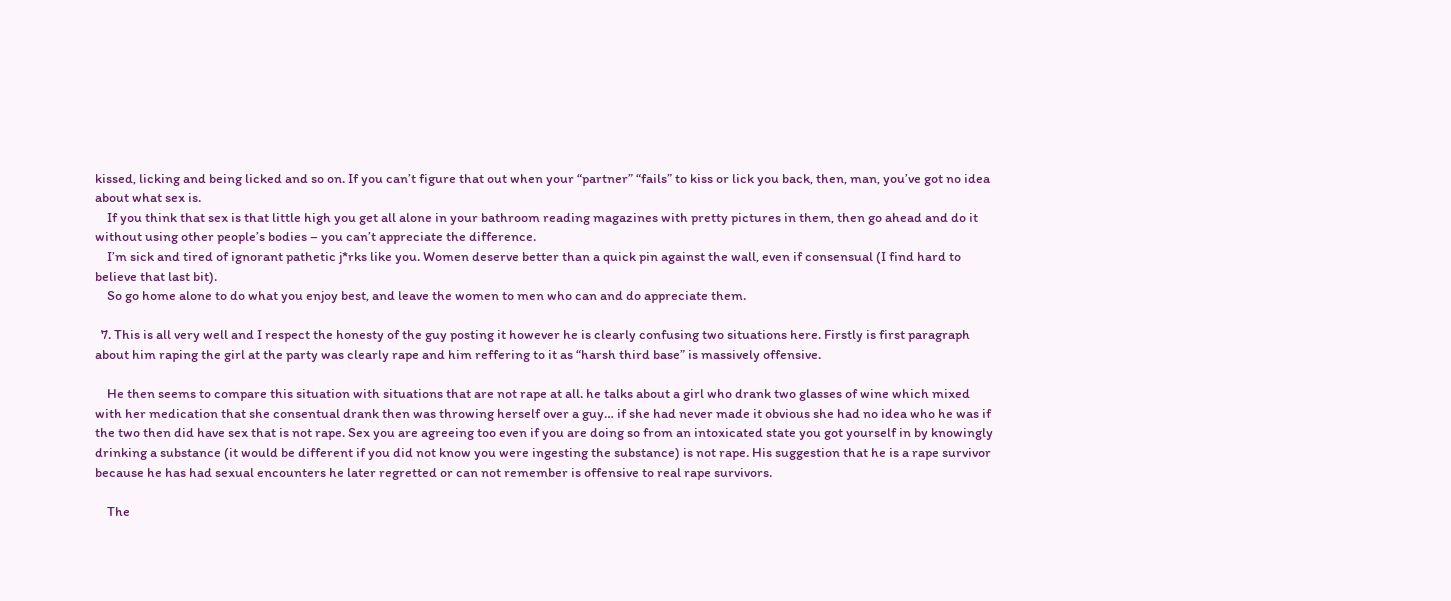kissed, licking and being licked and so on. If you can’t figure that out when your “partner” “fails” to kiss or lick you back, then, man, you’ve got no idea about what sex is.
    If you think that sex is that little high you get all alone in your bathroom reading magazines with pretty pictures in them, then go ahead and do it without using other people’s bodies – you can’t appreciate the difference.
    I’m sick and tired of ignorant pathetic j*rks like you. Women deserve better than a quick pin against the wall, even if consensual (I find hard to believe that last bit).
    So go home alone to do what you enjoy best, and leave the women to men who can and do appreciate them.

  7. This is all very well and I respect the honesty of the guy posting it however he is clearly confusing two situations here. Firstly is first paragraph about him raping the girl at the party was clearly rape and him reffering to it as “harsh third base” is massively offensive.

    He then seems to compare this situation with situations that are not rape at all. he talks about a girl who drank two glasses of wine which mixed with her medication that she consentual drank then was throwing herself over a guy… if she had never made it obvious she had no idea who he was if the two then did have sex that is not rape. Sex you are agreeing too even if you are doing so from an intoxicated state you got yourself in by knowingly drinking a substance (it would be different if you did not know you were ingesting the substance) is not rape. His suggestion that he is a rape survivor because he has had sexual encounters he later regretted or can not remember is offensive to real rape survivors.

    The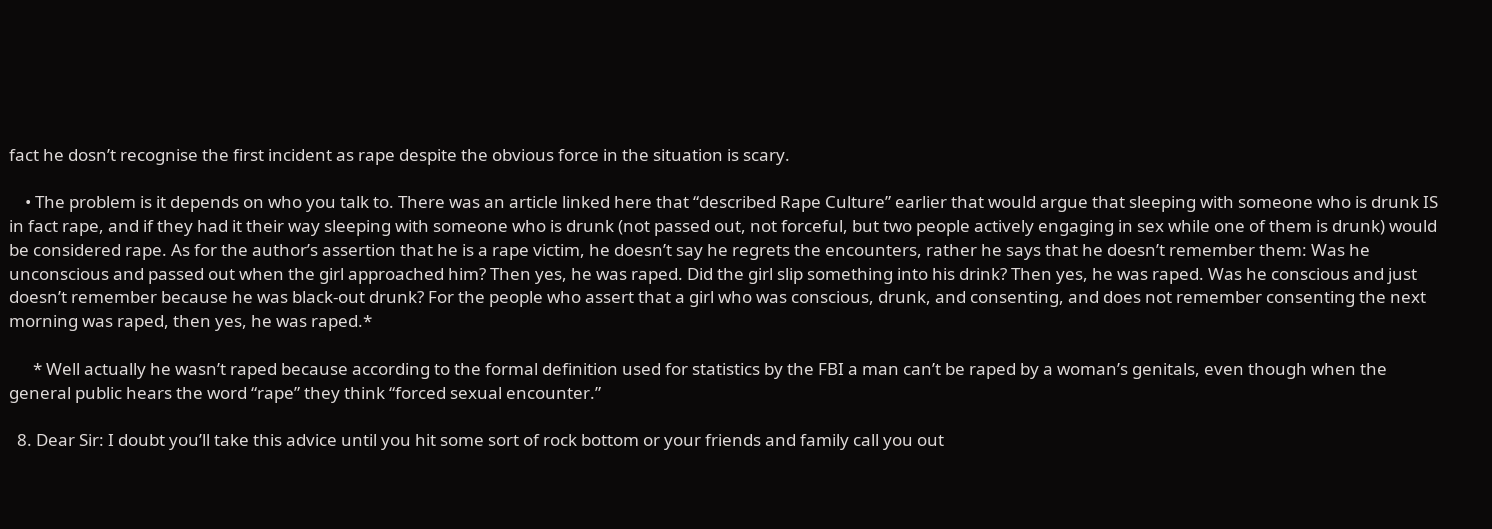fact he dosn’t recognise the first incident as rape despite the obvious force in the situation is scary.

    • The problem is it depends on who you talk to. There was an article linked here that “described Rape Culture” earlier that would argue that sleeping with someone who is drunk IS in fact rape, and if they had it their way sleeping with someone who is drunk (not passed out, not forceful, but two people actively engaging in sex while one of them is drunk) would be considered rape. As for the author’s assertion that he is a rape victim, he doesn’t say he regrets the encounters, rather he says that he doesn’t remember them: Was he unconscious and passed out when the girl approached him? Then yes, he was raped. Did the girl slip something into his drink? Then yes, he was raped. Was he conscious and just doesn’t remember because he was black-out drunk? For the people who assert that a girl who was conscious, drunk, and consenting, and does not remember consenting the next morning was raped, then yes, he was raped.*

      * Well actually he wasn’t raped because according to the formal definition used for statistics by the FBI a man can’t be raped by a woman’s genitals, even though when the general public hears the word “rape” they think “forced sexual encounter.”

  8. Dear Sir: I doubt you’ll take this advice until you hit some sort of rock bottom or your friends and family call you out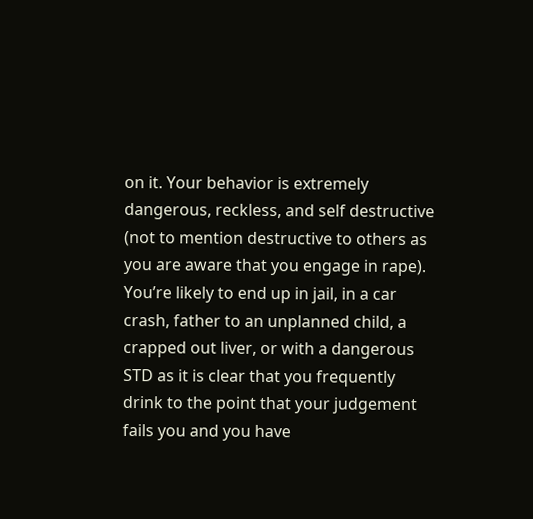on it. Your behavior is extremely dangerous, reckless, and self destructive (not to mention destructive to others as you are aware that you engage in rape). You’re likely to end up in jail, in a car crash, father to an unplanned child, a crapped out liver, or with a dangerous STD as it is clear that you frequently drink to the point that your judgement fails you and you have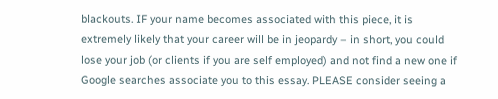blackouts. IF your name becomes associated with this piece, it is extremely likely that your career will be in jeopardy – in short, you could lose your job (or clients if you are self employed) and not find a new one if Google searches associate you to this essay. PLEASE consider seeing a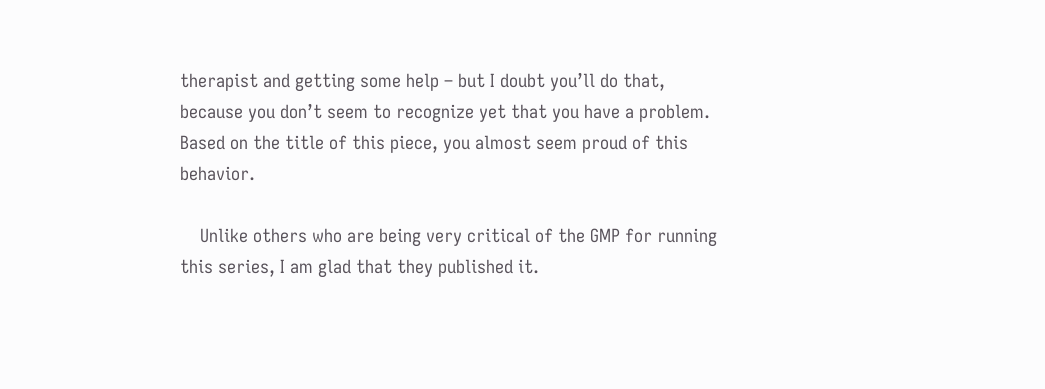therapist and getting some help – but I doubt you’ll do that, because you don’t seem to recognize yet that you have a problem. Based on the title of this piece, you almost seem proud of this behavior.

    Unlike others who are being very critical of the GMP for running this series, I am glad that they published it.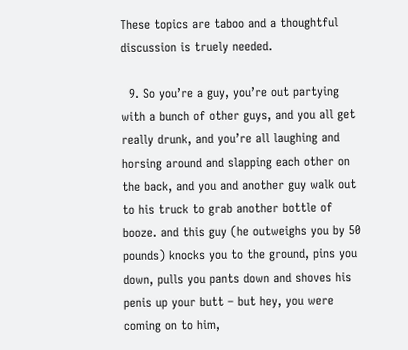These topics are taboo and a thoughtful discussion is truely needed.

  9. So you’re a guy, you’re out partying with a bunch of other guys, and you all get really drunk, and you’re all laughing and horsing around and slapping each other on the back, and you and another guy walk out to his truck to grab another bottle of booze. and this guy (he outweighs you by 50 pounds) knocks you to the ground, pins you down, pulls you pants down and shoves his penis up your butt – but hey, you were coming on to him,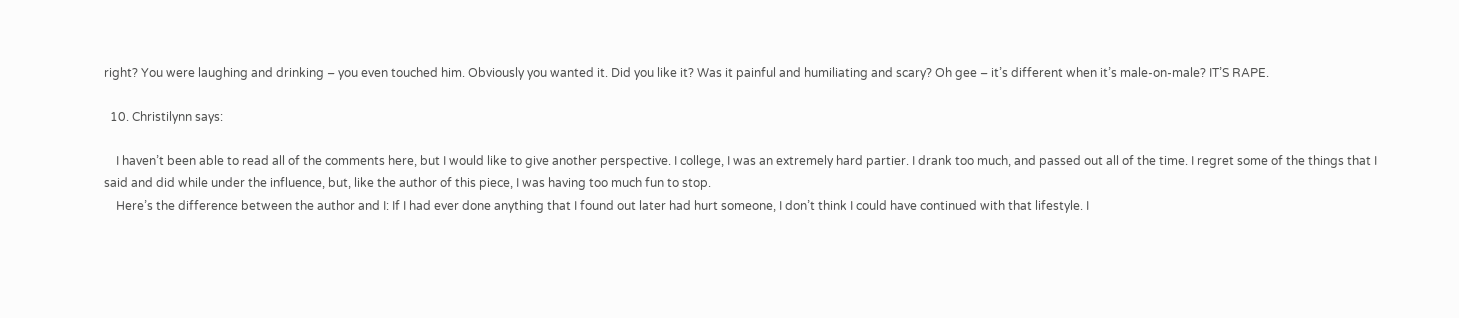right? You were laughing and drinking – you even touched him. Obviously you wanted it. Did you like it? Was it painful and humiliating and scary? Oh gee – it’s different when it’s male-on-male? IT’S RAPE.

  10. Christilynn says:

    I haven’t been able to read all of the comments here, but I would like to give another perspective. I college, I was an extremely hard partier. I drank too much, and passed out all of the time. I regret some of the things that I said and did while under the influence, but, like the author of this piece, I was having too much fun to stop.
    Here’s the difference between the author and I: If I had ever done anything that I found out later had hurt someone, I don’t think I could have continued with that lifestyle. I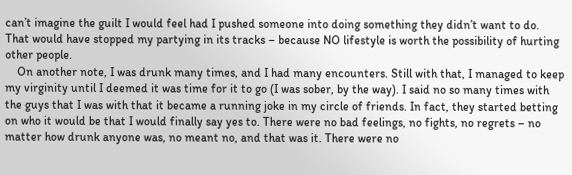can’t imagine the guilt I would feel had I pushed someone into doing something they didn’t want to do. That would have stopped my partying in its tracks – because NO lifestyle is worth the possibility of hurting other people.
    On another note, I was drunk many times, and I had many encounters. Still with that, I managed to keep my virginity until I deemed it was time for it to go (I was sober, by the way). I said no so many times with the guys that I was with that it became a running joke in my circle of friends. In fact, they started betting on who it would be that I would finally say yes to. There were no bad feelings, no fights, no regrets – no matter how drunk anyone was, no meant no, and that was it. There were no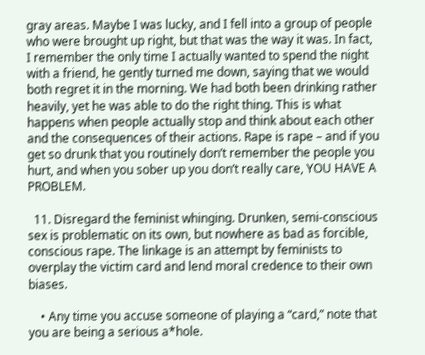gray areas. Maybe I was lucky, and I fell into a group of people who were brought up right, but that was the way it was. In fact, I remember the only time I actually wanted to spend the night with a friend, he gently turned me down, saying that we would both regret it in the morning. We had both been drinking rather heavily, yet he was able to do the right thing. This is what happens when people actually stop and think about each other and the consequences of their actions. Rape is rape – and if you get so drunk that you routinely don’t remember the people you hurt, and when you sober up you don’t really care, YOU HAVE A PROBLEM.

  11. Disregard the feminist whinging. Drunken, semi-conscious sex is problematic on its own, but nowhere as bad as forcible, conscious rape. The linkage is an attempt by feminists to overplay the victim card and lend moral credence to their own biases.

    • Any time you accuse someone of playing a “card,” note that you are being a serious a*hole.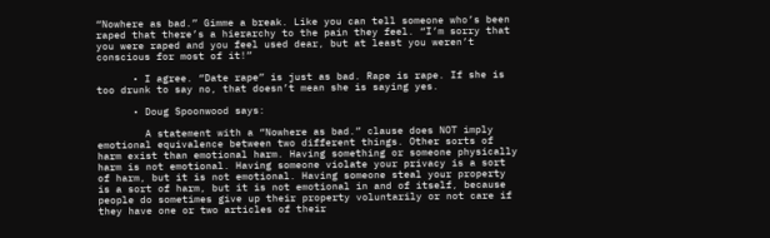“Nowhere as bad.” Gimme a break. Like you can tell someone who’s been raped that there’s a hierarchy to the pain they feel. “I’m sorry that you were raped and you feel used dear, but at least you weren’t conscious for most of it!”

      • I agree. “Date rape” is just as bad. Rape is rape. If she is too drunk to say no, that doesn’t mean she is saying yes.

      • Doug Spoonwood says:

        A statement with a “Nowhere as bad.” clause does NOT imply emotional equivalence between two different things. Other sorts of harm exist than emotional harm. Having something or someone physically harm is not emotional. Having someone violate your privacy is a sort of harm, but it is not emotional. Having someone steal your property is a sort of harm, but it is not emotional in and of itself, because people do sometimes give up their property voluntarily or not care if they have one or two articles of their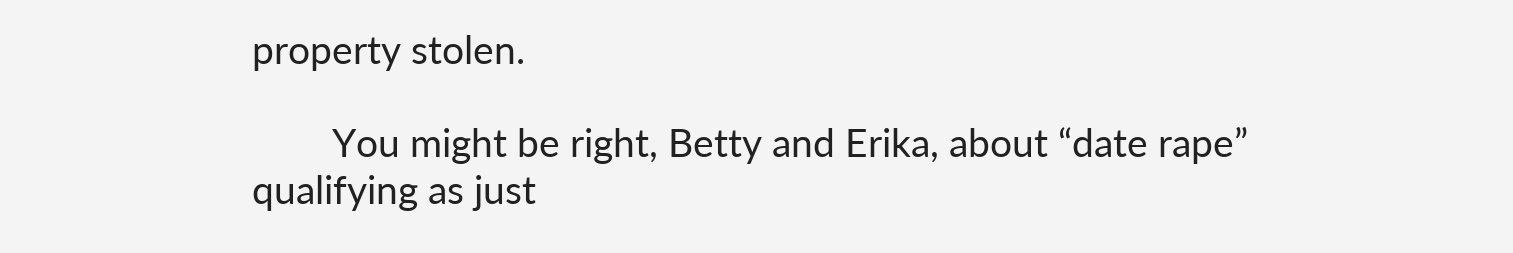property stolen.

        You might be right, Betty and Erika, about “date rape” qualifying as just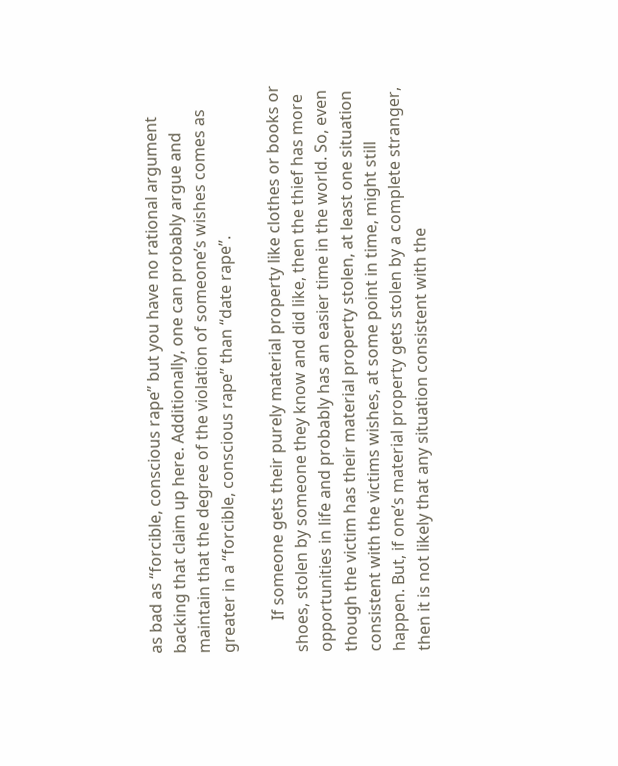as bad as “forcible, conscious rape” but you have no rational argument backing that claim up here. Additionally, one can probably argue and maintain that the degree of the violation of someone’s wishes comes as greater in a “forcible, conscious rape” than “date rape”.

        If someone gets their purely material property like clothes or books or shoes, stolen by someone they know and did like, then the thief has more opportunities in life and probably has an easier time in the world. So, even though the victim has their material property stolen, at least one situation consistent with the victims wishes, at some point in time, might still happen. But, if one’s material property gets stolen by a complete stranger, then it is not likely that any situation consistent with the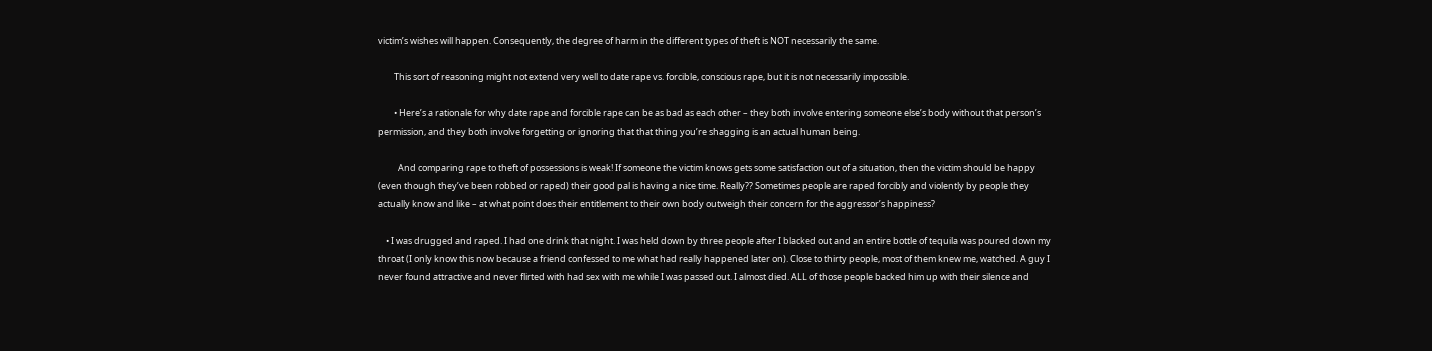victim’s wishes will happen. Consequently, the degree of harm in the different types of theft is NOT necessarily the same.

        This sort of reasoning might not extend very well to date rape vs. forcible, conscious rape, but it is not necessarily impossible.

        • Here’s a rationale for why date rape and forcible rape can be as bad as each other – they both involve entering someone else’s body without that person’s permission, and they both involve forgetting or ignoring that that thing you’re shagging is an actual human being.

          And comparing rape to theft of possessions is weak! If someone the victim knows gets some satisfaction out of a situation, then the victim should be happy (even though they’ve been robbed or raped) their good pal is having a nice time. Really?? Sometimes people are raped forcibly and violently by people they actually know and like – at what point does their entitlement to their own body outweigh their concern for the aggressor’s happiness?

    • I was drugged and raped. I had one drink that night. I was held down by three people after I blacked out and an entire bottle of tequila was poured down my throat (I only know this now because a friend confessed to me what had really happened later on). Close to thirty people, most of them knew me, watched. A guy I never found attractive and never flirted with had sex with me while I was passed out. I almost died. ALL of those people backed him up with their silence and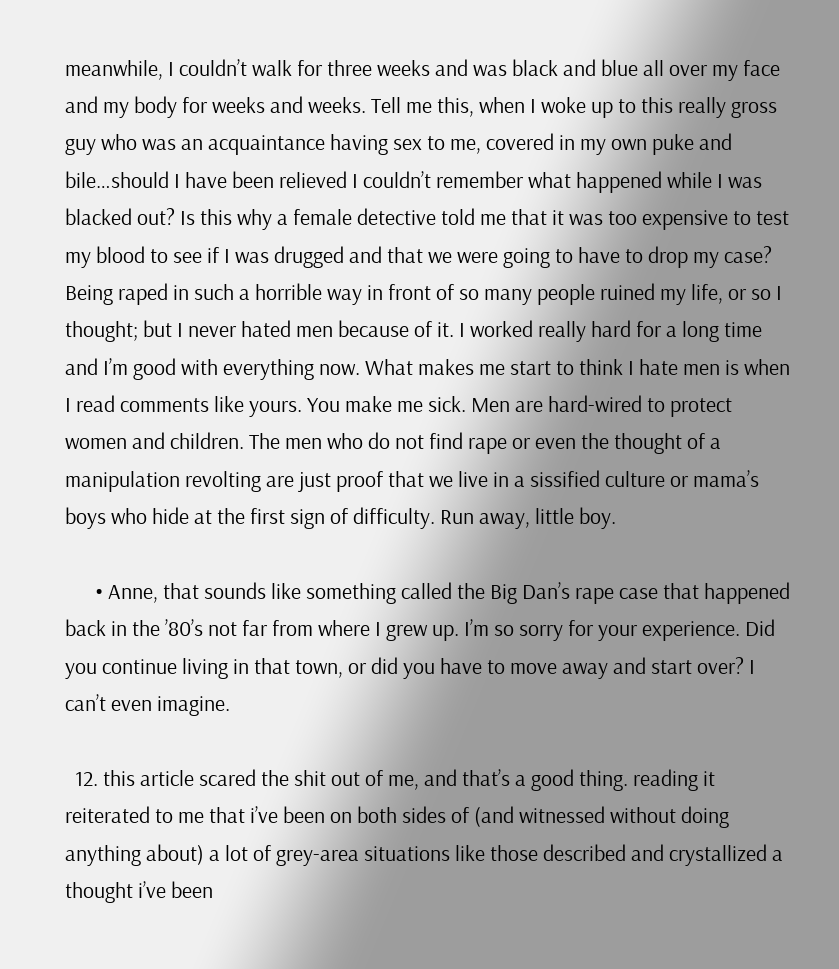meanwhile, I couldn’t walk for three weeks and was black and blue all over my face and my body for weeks and weeks. Tell me this, when I woke up to this really gross guy who was an acquaintance having sex to me, covered in my own puke and bile…should I have been relieved I couldn’t remember what happened while I was blacked out? Is this why a female detective told me that it was too expensive to test my blood to see if I was drugged and that we were going to have to drop my case? Being raped in such a horrible way in front of so many people ruined my life, or so I thought; but I never hated men because of it. I worked really hard for a long time and I’m good with everything now. What makes me start to think I hate men is when I read comments like yours. You make me sick. Men are hard-wired to protect women and children. The men who do not find rape or even the thought of a manipulation revolting are just proof that we live in a sissified culture or mama’s boys who hide at the first sign of difficulty. Run away, little boy.

      • Anne, that sounds like something called the Big Dan’s rape case that happened back in the ’80’s not far from where I grew up. I’m so sorry for your experience. Did you continue living in that town, or did you have to move away and start over? I can’t even imagine.

  12. this article scared the shit out of me, and that’s a good thing. reading it reiterated to me that i’ve been on both sides of (and witnessed without doing anything about) a lot of grey-area situations like those described and crystallized a thought i’ve been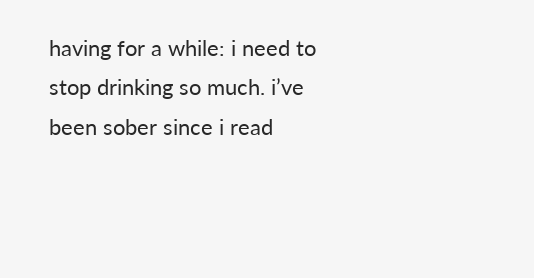having for a while: i need to stop drinking so much. i’ve been sober since i read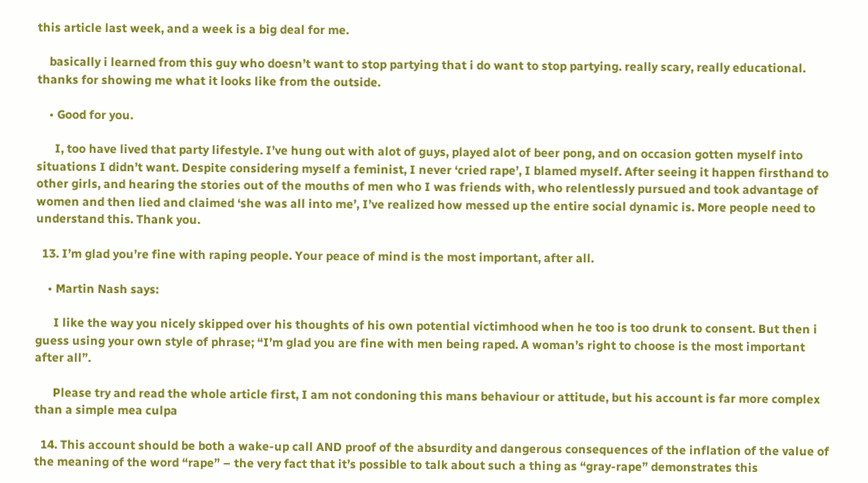this article last week, and a week is a big deal for me.

    basically i learned from this guy who doesn’t want to stop partying that i do want to stop partying. really scary, really educational. thanks for showing me what it looks like from the outside.

    • Good for you.

      I, too have lived that party lifestyle. I’ve hung out with alot of guys, played alot of beer pong, and on occasion gotten myself into situations I didn’t want. Despite considering myself a feminist, I never ‘cried rape’, I blamed myself. After seeing it happen firsthand to other girls, and hearing the stories out of the mouths of men who I was friends with, who relentlessly pursued and took advantage of women and then lied and claimed ‘she was all into me’, I’ve realized how messed up the entire social dynamic is. More people need to understand this. Thank you.

  13. I’m glad you’re fine with raping people. Your peace of mind is the most important, after all.

    • Martin Nash says:

      I like the way you nicely skipped over his thoughts of his own potential victimhood when he too is too drunk to consent. But then i guess using your own style of phrase; “I’m glad you are fine with men being raped. A woman’s right to choose is the most important after all”.

      Please try and read the whole article first, I am not condoning this mans behaviour or attitude, but his account is far more complex than a simple mea culpa

  14. This account should be both a wake-up call AND proof of the absurdity and dangerous consequences of the inflation of the value of the meaning of the word “rape” – the very fact that it’s possible to talk about such a thing as “gray-rape” demonstrates this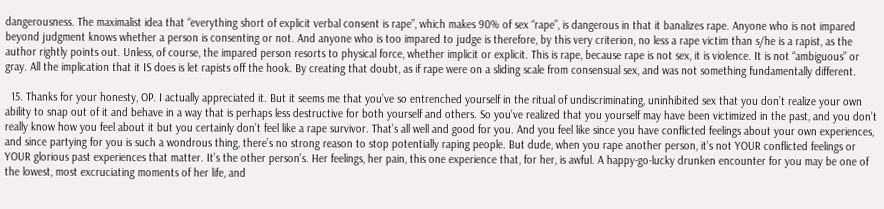dangerousness. The maximalist idea that “everything short of explicit verbal consent is rape”, which makes 90% of sex “rape”, is dangerous in that it banalizes rape. Anyone who is not impared beyond judgment knows whether a person is consenting or not. And anyone who is too impared to judge is therefore, by this very criterion, no less a rape victim than s/he is a rapist, as the author rightly points out. Unless, of course, the impared person resorts to physical force, whether implicit or explicit. This is rape, because rape is not sex, it is violence. It is not “ambiguous” or gray. All the implication that it IS does is let rapists off the hook. By creating that doubt, as if rape were on a sliding scale from consensual sex, and was not something fundamentally different.

  15. Thanks for your honesty, OP. I actually appreciated it. But it seems me that you’ve so entrenched yourself in the ritual of undiscriminating, uninhibited sex that you don’t realize your own ability to snap out of it and behave in a way that is perhaps less destructive for both yourself and others. So you’ve realized that you yourself may have been victimized in the past, and you don’t really know how you feel about it but you certainly don’t feel like a rape survivor. That’s all well and good for you. And you feel like since you have conflicted feelings about your own experiences, and since partying for you is such a wondrous thing, there’s no strong reason to stop potentially raping people. But dude, when you rape another person, it’s not YOUR conflicted feelings or YOUR glorious past experiences that matter. It’s the other person’s. Her feelings, her pain, this one experience that, for her, is awful. A happy-go-lucky drunken encounter for you may be one of the lowest, most excruciating moments of her life, and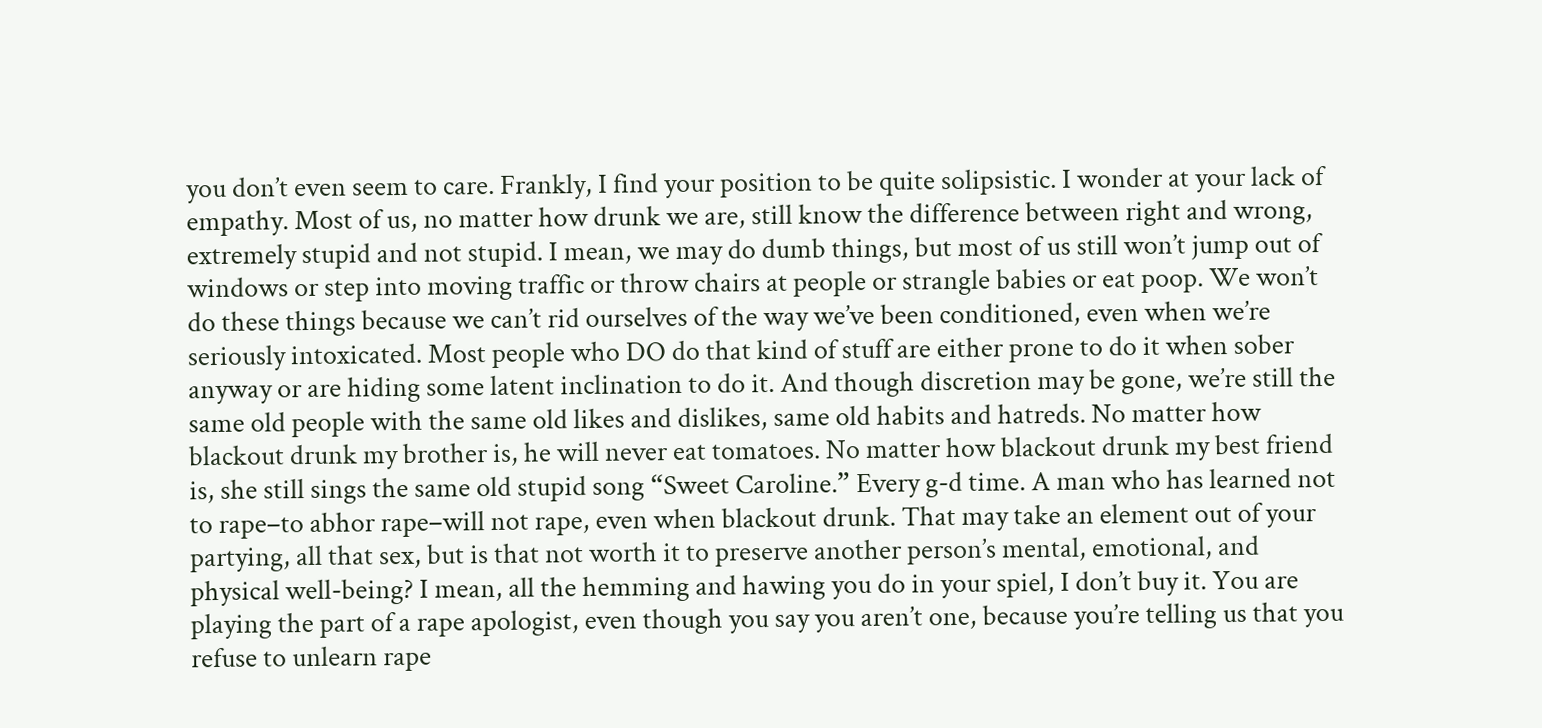you don’t even seem to care. Frankly, I find your position to be quite solipsistic. I wonder at your lack of empathy. Most of us, no matter how drunk we are, still know the difference between right and wrong, extremely stupid and not stupid. I mean, we may do dumb things, but most of us still won’t jump out of windows or step into moving traffic or throw chairs at people or strangle babies or eat poop. We won’t do these things because we can’t rid ourselves of the way we’ve been conditioned, even when we’re seriously intoxicated. Most people who DO do that kind of stuff are either prone to do it when sober anyway or are hiding some latent inclination to do it. And though discretion may be gone, we’re still the same old people with the same old likes and dislikes, same old habits and hatreds. No matter how blackout drunk my brother is, he will never eat tomatoes. No matter how blackout drunk my best friend is, she still sings the same old stupid song “Sweet Caroline.” Every g-d time. A man who has learned not to rape–to abhor rape–will not rape, even when blackout drunk. That may take an element out of your partying, all that sex, but is that not worth it to preserve another person’s mental, emotional, and physical well-being? I mean, all the hemming and hawing you do in your spiel, I don’t buy it. You are playing the part of a rape apologist, even though you say you aren’t one, because you’re telling us that you refuse to unlearn rape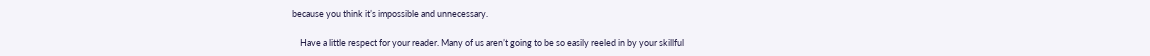because you think it’s impossible and unnecessary.

    Have a little respect for your reader. Many of us aren’t going to be so easily reeled in by your skillful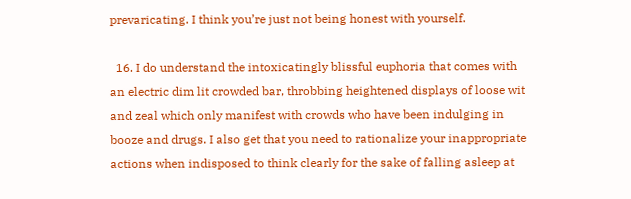prevaricating. I think you’re just not being honest with yourself.

  16. I do understand the intoxicatingly blissful euphoria that comes with an electric dim lit crowded bar, throbbing heightened displays of loose wit and zeal which only manifest with crowds who have been indulging in booze and drugs. I also get that you need to rationalize your inappropriate actions when indisposed to think clearly for the sake of falling asleep at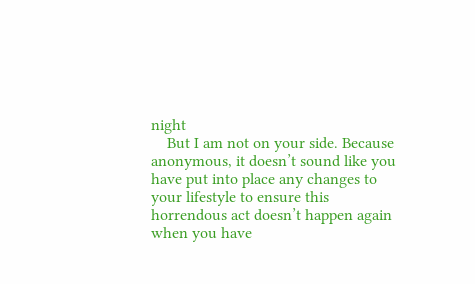night
    But I am not on your side. Because anonymous, it doesn’t sound like you have put into place any changes to your lifestyle to ensure this horrendous act doesn’t happen again when you have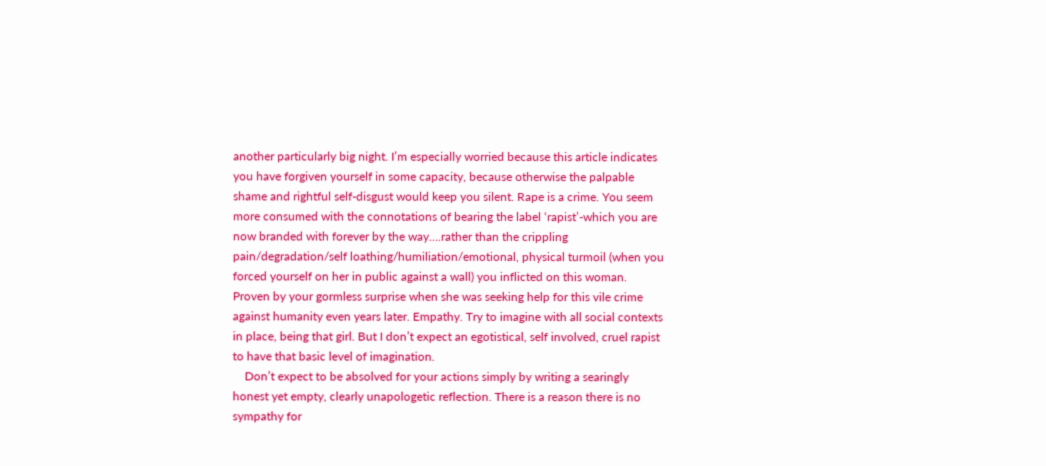another particularly big night. I’m especially worried because this article indicates you have forgiven yourself in some capacity, because otherwise the palpable shame and rightful self-disgust would keep you silent. Rape is a crime. You seem more consumed with the connotations of bearing the label ‘rapist’-which you are now branded with forever by the way….rather than the crippling pain/degradation/self loathing/humiliation/emotional, physical turmoil (when you forced yourself on her in public against a wall) you inflicted on this woman. Proven by your gormless surprise when she was seeking help for this vile crime against humanity even years later. Empathy. Try to imagine with all social contexts in place, being that girl. But I don’t expect an egotistical, self involved, cruel rapist to have that basic level of imagination.
    Don’t expect to be absolved for your actions simply by writing a searingly honest yet empty, clearly unapologetic reflection. There is a reason there is no sympathy for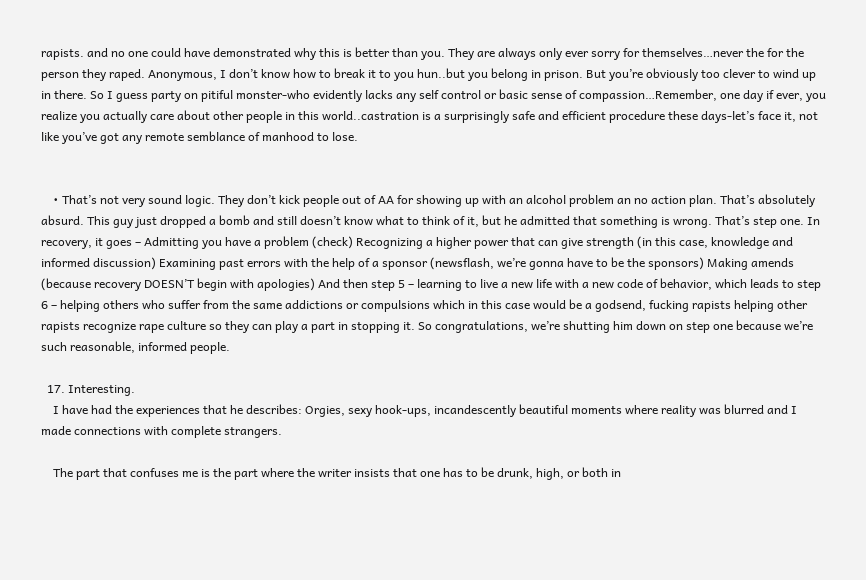rapists. and no one could have demonstrated why this is better than you. They are always only ever sorry for themselves…never the for the person they raped. Anonymous, I don’t know how to break it to you hun..but you belong in prison. But you’re obviously too clever to wind up in there. So I guess party on pitiful monster-who evidently lacks any self control or basic sense of compassion…Remember, one day if ever, you realize you actually care about other people in this world..castration is a surprisingly safe and efficient procedure these days-let’s face it, not like you’ve got any remote semblance of manhood to lose.


    • That’s not very sound logic. They don’t kick people out of AA for showing up with an alcohol problem an no action plan. That’s absolutely absurd. This guy just dropped a bomb and still doesn’t know what to think of it, but he admitted that something is wrong. That’s step one. In recovery, it goes – Admitting you have a problem (check) Recognizing a higher power that can give strength (in this case, knowledge and informed discussion) Examining past errors with the help of a sponsor (newsflash, we’re gonna have to be the sponsors) Making amends (because recovery DOESN’T begin with apologies) And then step 5 – learning to live a new life with a new code of behavior, which leads to step 6 – helping others who suffer from the same addictions or compulsions which in this case would be a godsend, fucking rapists helping other rapists recognize rape culture so they can play a part in stopping it. So congratulations, we’re shutting him down on step one because we’re such reasonable, informed people.

  17. Interesting.
    I have had the experiences that he describes: Orgies, sexy hook-ups, incandescently beautiful moments where reality was blurred and I made connections with complete strangers.

    The part that confuses me is the part where the writer insists that one has to be drunk, high, or both in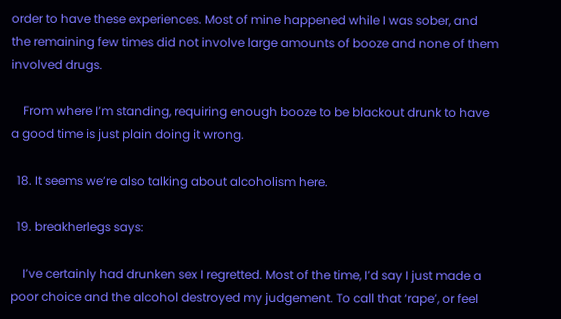order to have these experiences. Most of mine happened while I was sober, and the remaining few times did not involve large amounts of booze and none of them involved drugs.

    From where I’m standing, requiring enough booze to be blackout drunk to have a good time is just plain doing it wrong.

  18. It seems we’re also talking about alcoholism here.

  19. breakherlegs says:

    I’ve certainly had drunken sex I regretted. Most of the time, I’d say I just made a poor choice and the alcohol destroyed my judgement. To call that ‘rape’, or feel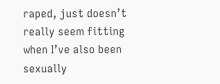raped, just doesn’t really seem fitting when I’ve also been sexually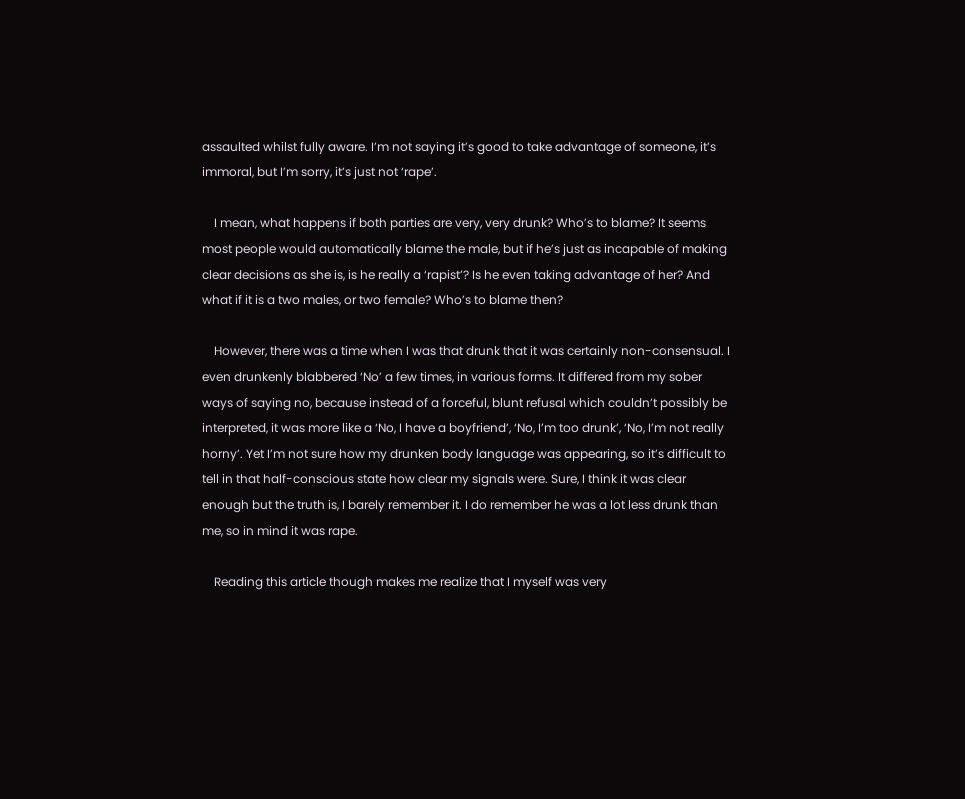assaulted whilst fully aware. I’m not saying it’s good to take advantage of someone, it’s immoral, but I’m sorry, it’s just not ‘rape’.

    I mean, what happens if both parties are very, very drunk? Who’s to blame? It seems most people would automatically blame the male, but if he’s just as incapable of making clear decisions as she is, is he really a ‘rapist’? Is he even taking advantage of her? And what if it is a two males, or two female? Who’s to blame then?

    However, there was a time when I was that drunk that it was certainly non-consensual. I even drunkenly blabbered ‘No’ a few times, in various forms. It differed from my sober ways of saying no, because instead of a forceful, blunt refusal which couldn’t possibly be interpreted, it was more like a ‘No, I have a boyfriend’, ‘No, I’m too drunk’, ‘No, I’m not really horny’. Yet I’m not sure how my drunken body language was appearing, so it’s difficult to tell in that half-conscious state how clear my signals were. Sure, I think it was clear enough but the truth is, I barely remember it. I do remember he was a lot less drunk than me, so in mind it was rape.

    Reading this article though makes me realize that I myself was very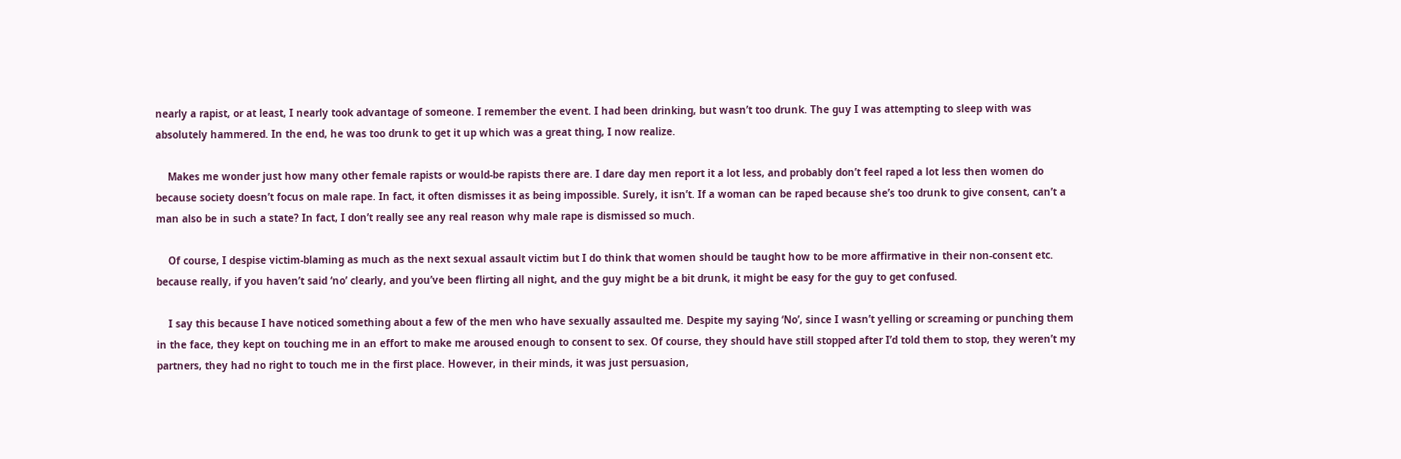nearly a rapist, or at least, I nearly took advantage of someone. I remember the event. I had been drinking, but wasn’t too drunk. The guy I was attempting to sleep with was absolutely hammered. In the end, he was too drunk to get it up which was a great thing, I now realize.

    Makes me wonder just how many other female rapists or would-be rapists there are. I dare day men report it a lot less, and probably don’t feel raped a lot less then women do because society doesn’t focus on male rape. In fact, it often dismisses it as being impossible. Surely, it isn’t. If a woman can be raped because she’s too drunk to give consent, can’t a man also be in such a state? In fact, I don’t really see any real reason why male rape is dismissed so much.

    Of course, I despise victim-blaming as much as the next sexual assault victim but I do think that women should be taught how to be more affirmative in their non-consent etc. because really, if you haven’t said ‘no’ clearly, and you’ve been flirting all night, and the guy might be a bit drunk, it might be easy for the guy to get confused.

    I say this because I have noticed something about a few of the men who have sexually assaulted me. Despite my saying ‘No’, since I wasn’t yelling or screaming or punching them in the face, they kept on touching me in an effort to make me aroused enough to consent to sex. Of course, they should have still stopped after I’d told them to stop, they weren’t my partners, they had no right to touch me in the first place. However, in their minds, it was just persuasion,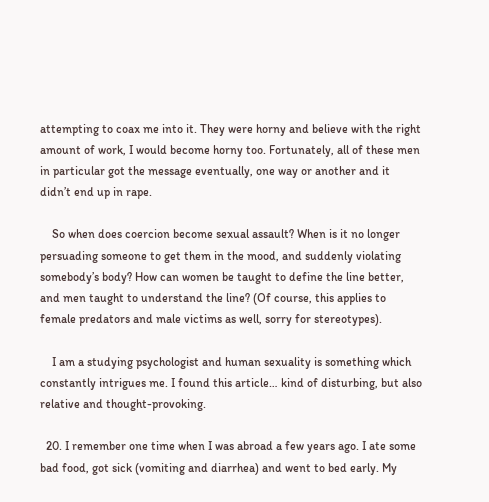attempting to coax me into it. They were horny and believe with the right amount of work, I would become horny too. Fortunately, all of these men in particular got the message eventually, one way or another and it didn’t end up in rape.

    So when does coercion become sexual assault? When is it no longer persuading someone to get them in the mood, and suddenly violating somebody’s body? How can women be taught to define the line better, and men taught to understand the line? (Of course, this applies to female predators and male victims as well, sorry for stereotypes).

    I am a studying psychologist and human sexuality is something which constantly intrigues me. I found this article… kind of disturbing, but also relative and thought-provoking.

  20. I remember one time when I was abroad a few years ago. I ate some bad food, got sick (vomiting and diarrhea) and went to bed early. My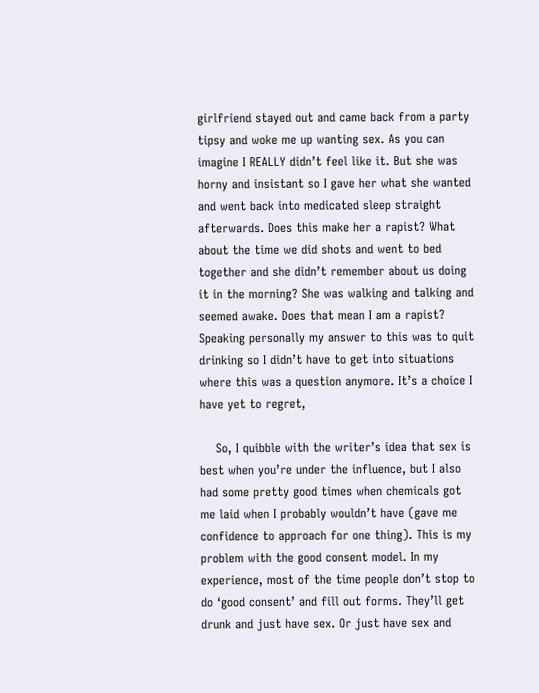girlfriend stayed out and came back from a party tipsy and woke me up wanting sex. As you can imagine I REALLY didn’t feel like it. But she was horny and insistant so I gave her what she wanted and went back into medicated sleep straight afterwards. Does this make her a rapist? What about the time we did shots and went to bed together and she didn’t remember about us doing it in the morning? She was walking and talking and seemed awake. Does that mean I am a rapist? Speaking personally my answer to this was to quit drinking so I didn’t have to get into situations where this was a question anymore. It’s a choice I have yet to regret,

    So, I quibble with the writer’s idea that sex is best when you’re under the influence, but I also had some pretty good times when chemicals got me laid when I probably wouldn’t have (gave me confidence to approach for one thing). This is my problem with the good consent model. In my experience, most of the time people don’t stop to do ‘good consent’ and fill out forms. They’ll get drunk and just have sex. Or just have sex and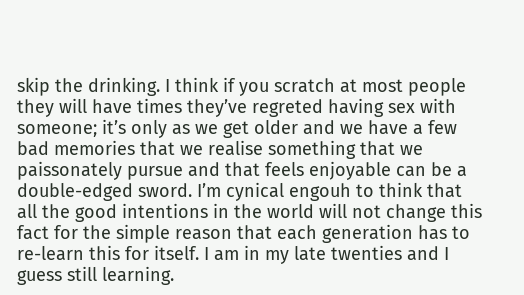skip the drinking. I think if you scratch at most people they will have times they’ve regreted having sex with someone; it’s only as we get older and we have a few bad memories that we realise something that we paissonately pursue and that feels enjoyable can be a double-edged sword. I’m cynical engouh to think that all the good intentions in the world will not change this fact for the simple reason that each generation has to re-learn this for itself. I am in my late twenties and I guess still learning.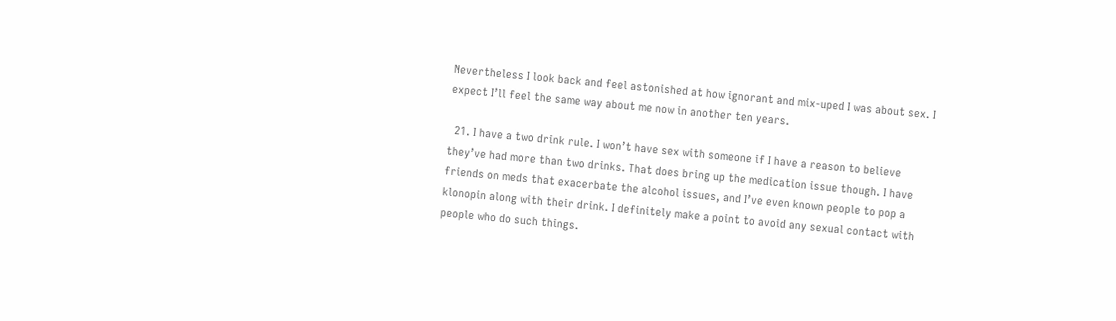Nevertheless I look back and feel astonished at how ignorant and mix-uped I was about sex. I expect I’ll feel the same way about me now in another ten years.

  21. I have a two drink rule. I won’t have sex with someone if I have a reason to believe they’ve had more than two drinks. That does bring up the medication issue though. I have friends on meds that exacerbate the alcohol issues, and I’ve even known people to pop a klonopin along with their drink. I definitely make a point to avoid any sexual contact with people who do such things.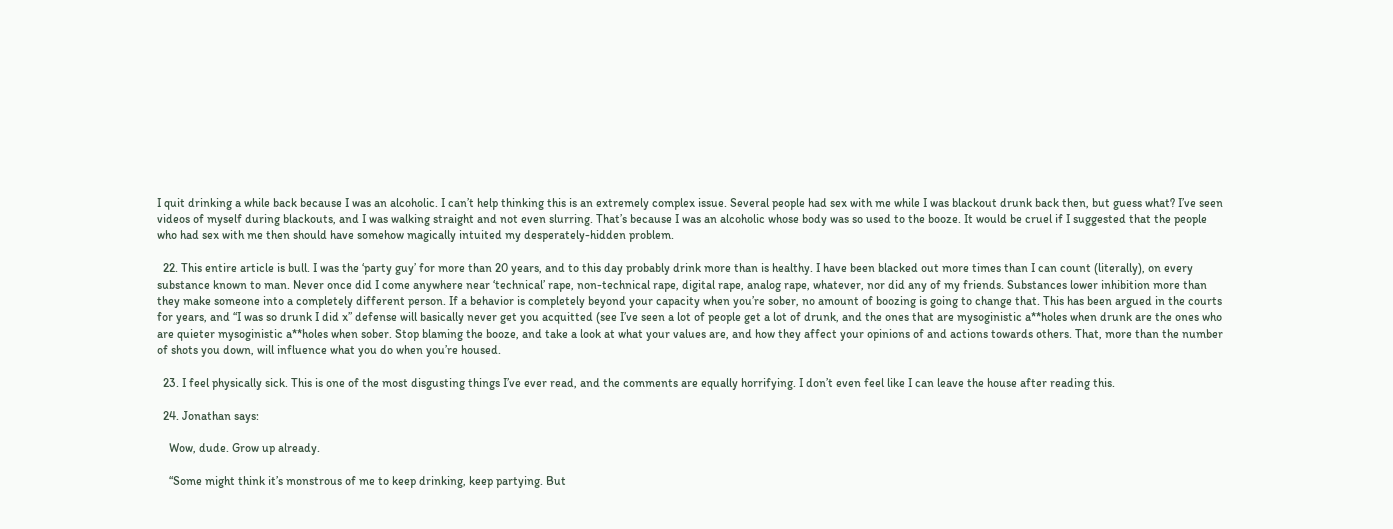I quit drinking a while back because I was an alcoholic. I can’t help thinking this is an extremely complex issue. Several people had sex with me while I was blackout drunk back then, but guess what? I’ve seen videos of myself during blackouts, and I was walking straight and not even slurring. That’s because I was an alcoholic whose body was so used to the booze. It would be cruel if I suggested that the people who had sex with me then should have somehow magically intuited my desperately-hidden problem.

  22. This entire article is bull. I was the ‘party guy’ for more than 20 years, and to this day probably drink more than is healthy. I have been blacked out more times than I can count (literally), on every substance known to man. Never once did I come anywhere near ‘technical’ rape, non-technical rape, digital rape, analog rape, whatever, nor did any of my friends. Substances lower inhibition more than they make someone into a completely different person. If a behavior is completely beyond your capacity when you’re sober, no amount of boozing is going to change that. This has been argued in the courts for years, and “I was so drunk I did x” defense will basically never get you acquitted (see I’ve seen a lot of people get a lot of drunk, and the ones that are mysoginistic a**holes when drunk are the ones who are quieter mysoginistic a**holes when sober. Stop blaming the booze, and take a look at what your values are, and how they affect your opinions of and actions towards others. That, more than the number of shots you down, will influence what you do when you’re housed.

  23. I feel physically sick. This is one of the most disgusting things I’ve ever read, and the comments are equally horrifying. I don’t even feel like I can leave the house after reading this.

  24. Jonathan says:

    Wow, dude. Grow up already.

    “Some might think it’s monstrous of me to keep drinking, keep partying. But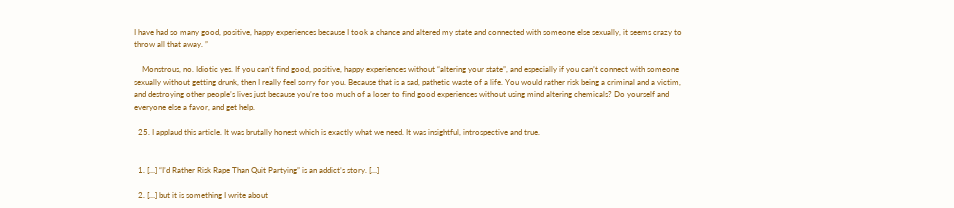I have had so many good, positive, happy experiences because I took a chance and altered my state and connected with someone else sexually, it seems crazy to throw all that away. ”

    Monstrous, no. Idiotic yes. If you can’t find good, positive, happy experiences without “altering your state”, and especially if you can’t connect with someone sexually without getting drunk, then I really feel sorry for you. Because that is a sad, pathetic waste of a life. You would rather risk being a criminal and a victim, and destroying other people’s lives just because you’re too much of a loser to find good experiences without using mind altering chemicals? Do yourself and everyone else a favor, and get help.

  25. I applaud this article. It was brutally honest which is exactly what we need. It was insightful, introspective and true.


  1. […] “I’d Rather Risk Rape Than Quit Partying” is an addict’s story. […]

  2. […] but it is something I write about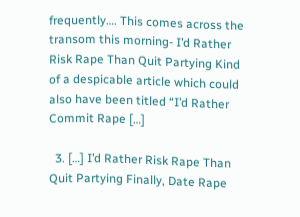frequently…. This comes across the transom this morning- I’d Rather Risk Rape Than Quit Partying Kind of a despicable article which could also have been titled “I’d Rather Commit Rape […]

  3. […] I’d Rather Risk Rape Than Quit Partying Finally, Date Rape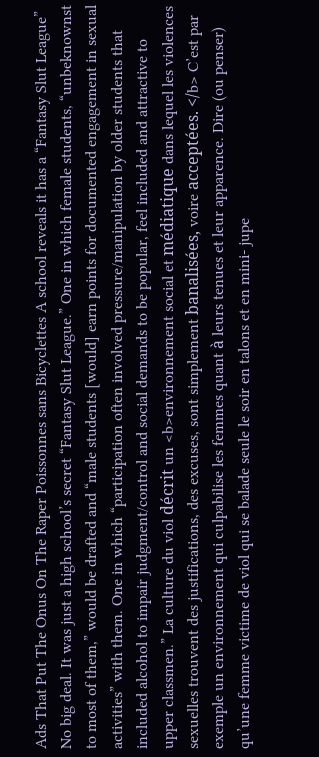Ads That Put The Onus On The Raper Poissonnes sans Bicyclettes A school reveals it has a “Fantasy Slut League” No big deal. It was just a high school’s secret “Fantasy Slut League.” One in which female students, “unbeknownst to most of them,” would be drafted and “male students [would] earn points for documented engagement in sexual activities” with them. One in which “participation often involved pressure/manipulation by older students that included alcohol to impair judgment/control and social demands to be popular, feel included and attractive to upper classmen.” La culture du viol décrit un <b>environnement social et médiatique dans lequel les violences sexuelles trouvent des justifications, des excuses, sont simplement banalisées, voire acceptées. </b> C’est par exemple un environnement qui culpabilise les femmes quant à leurs tenues et leur apparence. Dire (ou penser) qu’une femme victime de viol qui se balade seule le soir en talons et en mini- jupe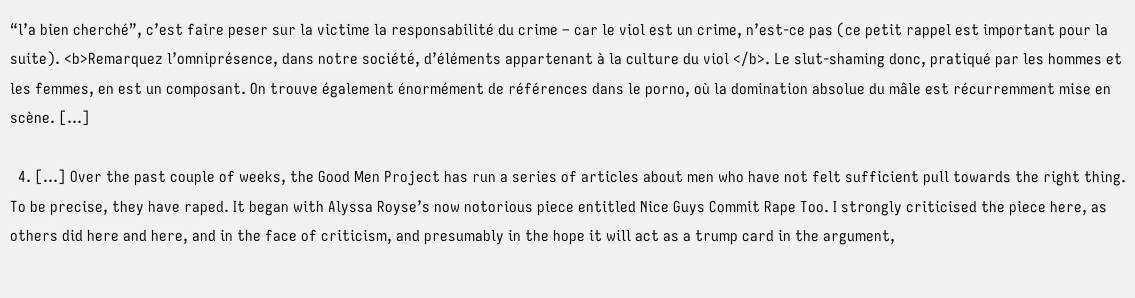“l’a bien cherché”, c’est faire peser sur la victime la responsabilité du crime – car le viol est un crime, n’est-ce pas (ce petit rappel est important pour la suite). <b>Remarquez l’omniprésence, dans notre société, d’éléments appartenant à la culture du viol </b>. Le slut-shaming donc, pratiqué par les hommes et les femmes, en est un composant. On trouve également énormément de références dans le porno, où la domination absolue du mâle est récurremment mise en scène. […]

  4. […] Over the past couple of weeks, the Good Men Project has run a series of articles about men who have not felt sufficient pull towards the right thing. To be precise, they have raped. It began with Alyssa Royse’s now notorious piece entitled Nice Guys Commit Rape Too. I strongly criticised the piece here, as others did here and here, and in the face of criticism, and presumably in the hope it will act as a trump card in the argument,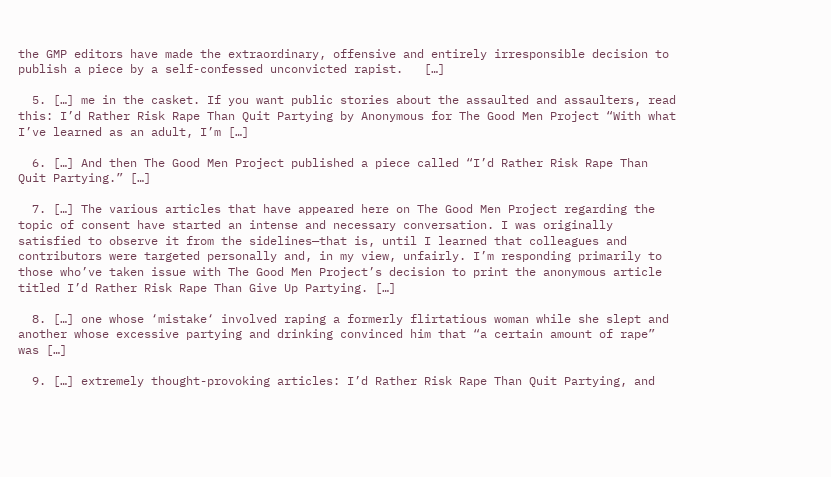the GMP editors have made the extraordinary, offensive and entirely irresponsible decision to publish a piece by a self-confessed unconvicted rapist.   […]

  5. […] me in the casket. If you want public stories about the assaulted and assaulters, read this: I’d Rather Risk Rape Than Quit Partying by Anonymous for The Good Men Project “With what I’ve learned as an adult, I’m […]

  6. […] And then The Good Men Project published a piece called “I’d Rather Risk Rape Than Quit Partying.” […]

  7. […] The various articles that have appeared here on The Good Men Project regarding the topic of consent have started an intense and necessary conversation. I was originally satisfied to observe it from the sidelines—that is, until I learned that colleagues and contributors were targeted personally and, in my view, unfairly. I’m responding primarily to those who’ve taken issue with The Good Men Project’s decision to print the anonymous article titled I’d Rather Risk Rape Than Give Up Partying. […]

  8. […] one whose ‘mistake‘ involved raping a formerly flirtatious woman while she slept and another whose excessive partying and drinking convinced him that “a certain amount of rape” was […]

  9. […] extremely thought-provoking articles: I’d Rather Risk Rape Than Quit Partying, and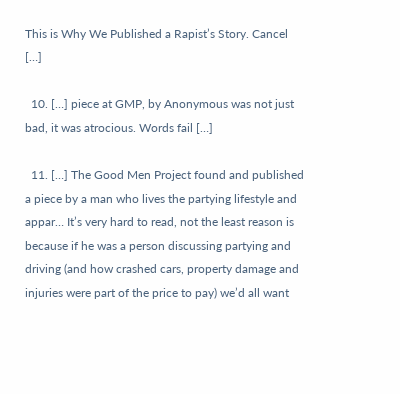This is Why We Published a Rapist’s Story. Cancel […]

  10. […] piece at GMP, by Anonymous was not just bad, it was atrocious. Words fail […]

  11. […] The Good Men Project found and published a piece by a man who lives the partying lifestyle and appar… It’s very hard to read, not the least reason is because if he was a person discussing partying and driving (and how crashed cars, property damage and injuries were part of the price to pay) we’d all want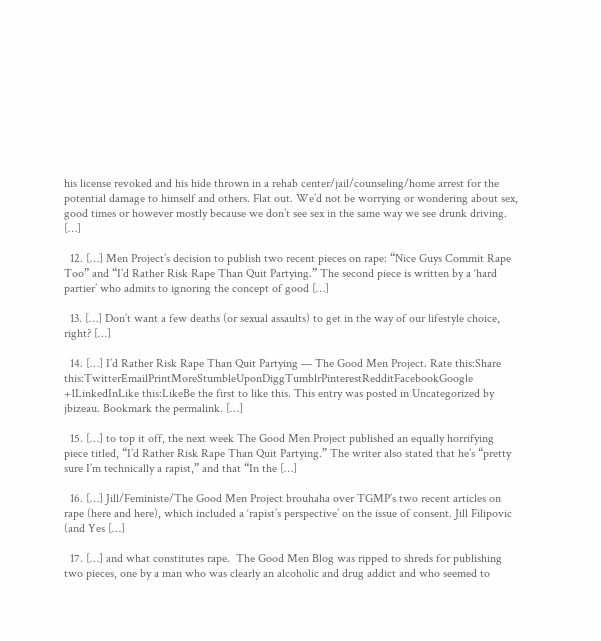his license revoked and his hide thrown in a rehab center/jail/counseling/home arrest for the potential damage to himself and others. Flat out. We’d not be worrying or wondering about sex, good times or however mostly because we don’t see sex in the same way we see drunk driving. […]

  12. […] Men Project’s decision to publish two recent pieces on rape: “Nice Guys Commit Rape Too” and “I’d Rather Risk Rape Than Quit Partying.” The second piece is written by a ‘hard partier’ who admits to ignoring the concept of good […]

  13. […] Don’t want a few deaths (or sexual assaults) to get in the way of our lifestyle choice, right? […]

  14. […] I’d Rather Risk Rape Than Quit Partying — The Good Men Project. Rate this:Share this:TwitterEmailPrintMoreStumbleUponDiggTumblrPinterestRedditFacebookGoogle +1LinkedInLike this:LikeBe the first to like this. This entry was posted in Uncategorized by jbizeau. Bookmark the permalink. […]

  15. […] to top it off, the next week The Good Men Project published an equally horrifying piece titled, “I’d Rather Risk Rape Than Quit Partying.” The writer also stated that he’s “pretty sure I’m technically a rapist,” and that “In the […]

  16. […] Jill/Feministe/The Good Men Project brouhaha over TGMP’s two recent articles on rape (here and here), which included a ‘rapist’s perspective’ on the issue of consent. Jill Filipovic (and Yes […]

  17. […] and what constitutes rape.  The Good Men Blog was ripped to shreds for publishing two pieces, one by a man who was clearly an alcoholic and drug addict and who seemed to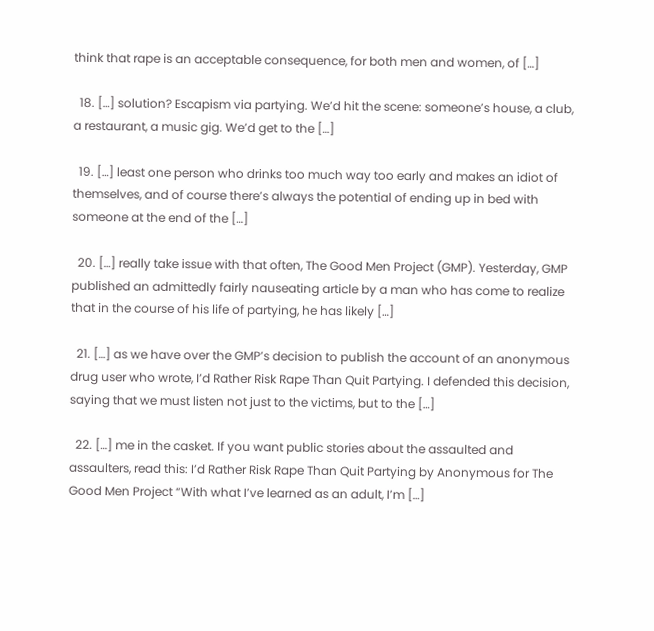think that rape is an acceptable consequence, for both men and women, of […]

  18. […] solution? Escapism via partying. We’d hit the scene: someone’s house, a club, a restaurant, a music gig. We’d get to the […]

  19. […] least one person who drinks too much way too early and makes an idiot of themselves, and of course there’s always the potential of ending up in bed with someone at the end of the […]

  20. […] really take issue with that often, The Good Men Project (GMP). Yesterday, GMP published an admittedly fairly nauseating article by a man who has come to realize that in the course of his life of partying, he has likely […]

  21. […] as we have over the GMP’s decision to publish the account of an anonymous drug user who wrote, I’d Rather Risk Rape Than Quit Partying. I defended this decision, saying that we must listen not just to the victims, but to the […]

  22. […] me in the casket. If you want public stories about the assaulted and assaulters, read this: I’d Rather Risk Rape Than Quit Partying by Anonymous for The Good Men Project “With what I’ve learned as an adult, I’m […]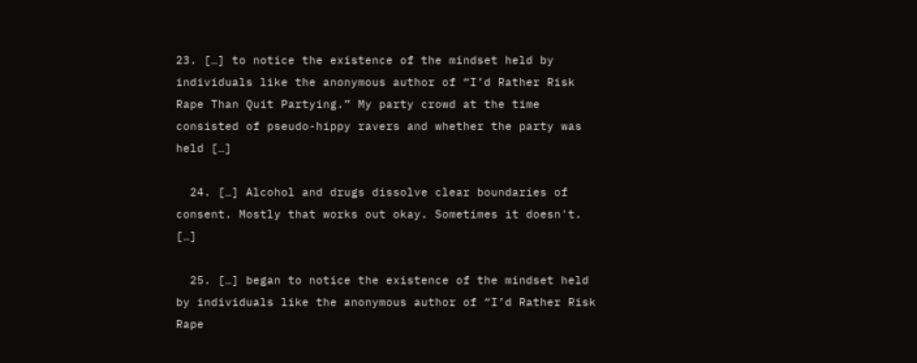23. […] to notice the existence of the mindset held by individuals like the anonymous author of “I’d Rather Risk Rape Than Quit Partying.” My party crowd at the time consisted of pseudo-hippy ravers and whether the party was held […]

  24. […] Alcohol and drugs dissolve clear boundaries of consent. Mostly that works out okay. Sometimes it doesn't.  […]

  25. […] began to notice the existence of the mindset held by individuals like the anonymous author of “I’d Rather Risk Rape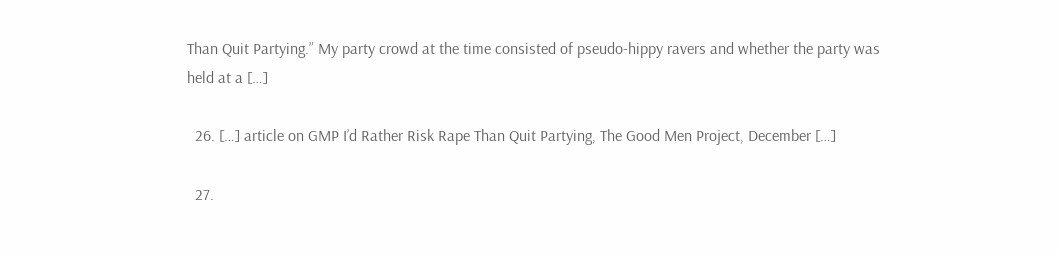Than Quit Partying.” My party crowd at the time consisted of pseudo-hippy ravers and whether the party was held at a […]

  26. […] article on GMP I’d Rather Risk Rape Than Quit Partying, The Good Men Project, December […]

  27.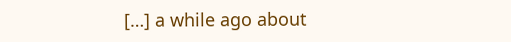[…] a while ago about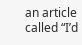an article called “I’d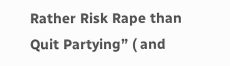Rather Risk Rape than Quit Partying” ( and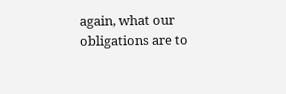again, what our obligations are to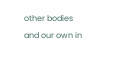other bodies and our own in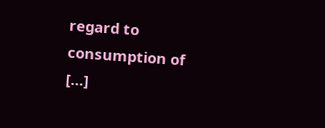regard to consumption of […]